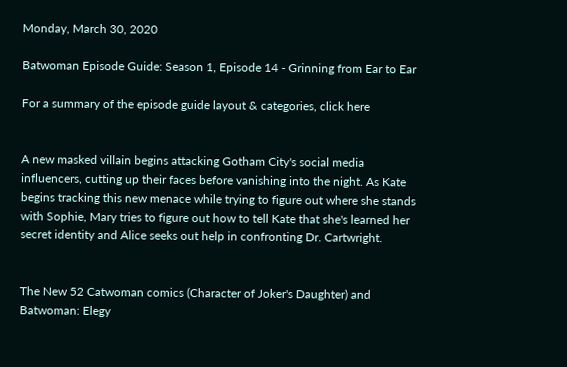Monday, March 30, 2020

Batwoman Episode Guide: Season 1, Episode 14 - Grinning from Ear to Ear

For a summary of the episode guide layout & categories, click here


A new masked villain begins attacking Gotham City's social media influencers, cutting up their faces before vanishing into the night. As Kate begins tracking this new menace while trying to figure out where she stands with Sophie, Mary tries to figure out how to tell Kate that she's learned her secret identity and Alice seeks out help in confronting Dr. Cartwright.


The New 52 Catwoman comics (Character of Joker's Daughter) and Batwoman: Elegy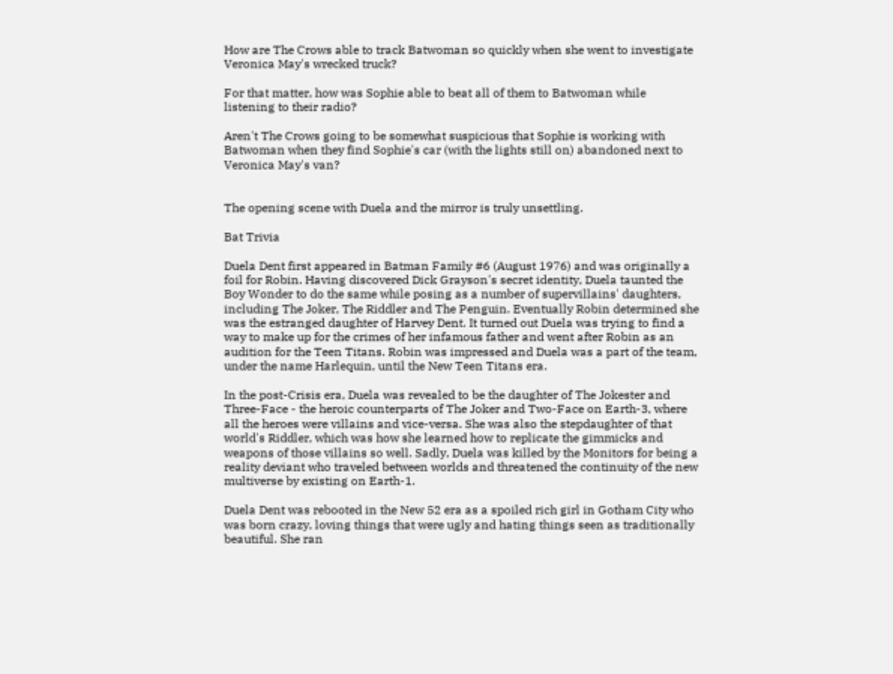How are The Crows able to track Batwoman so quickly when she went to investigate Veronica May's wrecked truck?

For that matter, how was Sophie able to beat all of them to Batwoman while listening to their radio?

Aren't The Crows going to be somewhat suspicious that Sophie is working with Batwoman when they find Sophie's car (with the lights still on) abandoned next to Veronica May's van?


The opening scene with Duela and the mirror is truly unsettling.

Bat Trivia

Duela Dent first appeared in Batman Family #6 (August 1976) and was originally a foil for Robin. Having discovered Dick Grayson's secret identity, Duela taunted the Boy Wonder to do the same while posing as a number of supervillains' daughters, including The Joker, The Riddler and The Penguin. Eventually Robin determined she was the estranged daughter of Harvey Dent. It turned out Duela was trying to find a way to make up for the crimes of her infamous father and went after Robin as an audition for the Teen Titans. Robin was impressed and Duela was a part of the team, under the name Harlequin, until the New Teen Titans era.

In the post-Crisis era, Duela was revealed to be the daughter of The Jokester and Three-Face - the heroic counterparts of The Joker and Two-Face on Earth-3, where all the heroes were villains and vice-versa. She was also the stepdaughter of that world's Riddler, which was how she learned how to replicate the gimmicks and weapons of those villains so well. Sadly, Duela was killed by the Monitors for being a reality deviant who traveled between worlds and threatened the continuity of the new multiverse by existing on Earth-1.

Duela Dent was rebooted in the New 52 era as a spoiled rich girl in Gotham City who was born crazy, loving things that were ugly and hating things seen as traditionally beautiful. She ran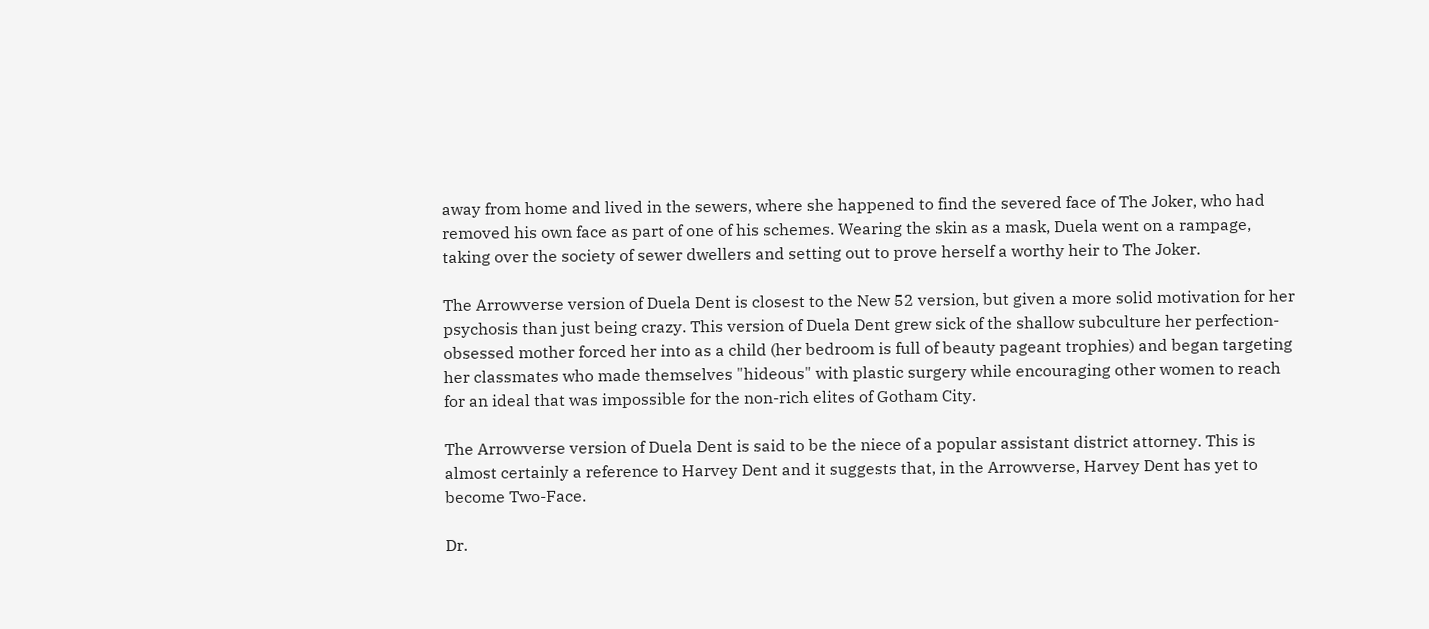away from home and lived in the sewers, where she happened to find the severed face of The Joker, who had removed his own face as part of one of his schemes. Wearing the skin as a mask, Duela went on a rampage, taking over the society of sewer dwellers and setting out to prove herself a worthy heir to The Joker.

The Arrowverse version of Duela Dent is closest to the New 52 version, but given a more solid motivation for her psychosis than just being crazy. This version of Duela Dent grew sick of the shallow subculture her perfection-obsessed mother forced her into as a child (her bedroom is full of beauty pageant trophies) and began targeting her classmates who made themselves "hideous" with plastic surgery while encouraging other women to reach for an ideal that was impossible for the non-rich elites of Gotham City.

The Arrowverse version of Duela Dent is said to be the niece of a popular assistant district attorney. This is almost certainly a reference to Harvey Dent and it suggests that, in the Arrowverse, Harvey Dent has yet to become Two-Face.

Dr.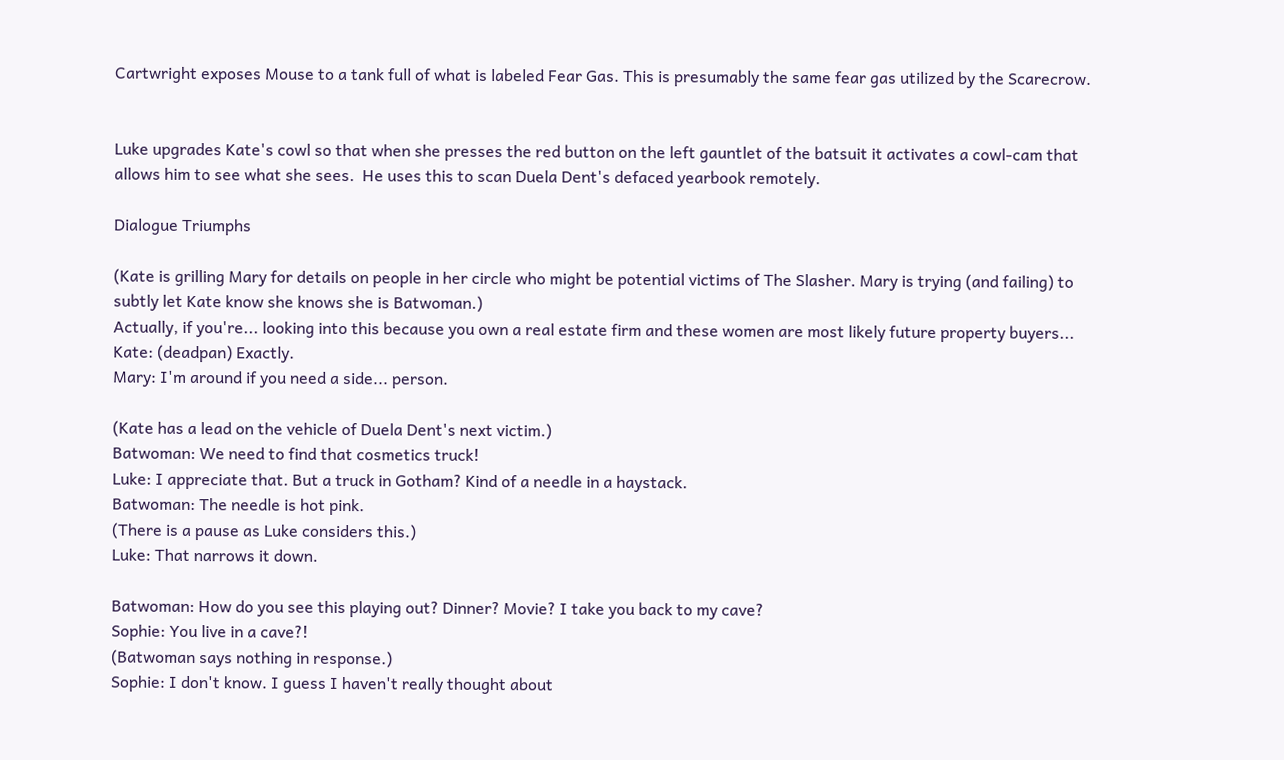Cartwright exposes Mouse to a tank full of what is labeled Fear Gas. This is presumably the same fear gas utilized by the Scarecrow.


Luke upgrades Kate's cowl so that when she presses the red button on the left gauntlet of the batsuit it activates a cowl-cam that allows him to see what she sees.  He uses this to scan Duela Dent's defaced yearbook remotely.

Dialogue Triumphs

(Kate is grilling Mary for details on people in her circle who might be potential victims of The Slasher. Mary is trying (and failing) to subtly let Kate know she knows she is Batwoman.)
Actually, if you're... looking into this because you own a real estate firm and these women are most likely future property buyers...
Kate: (deadpan) Exactly.
Mary: I'm around if you need a side... person.

(Kate has a lead on the vehicle of Duela Dent's next victim.)
Batwoman: We need to find that cosmetics truck!
Luke: I appreciate that. But a truck in Gotham? Kind of a needle in a haystack.
Batwoman: The needle is hot pink.
(There is a pause as Luke considers this.)
Luke: That narrows it down.

Batwoman: How do you see this playing out? Dinner? Movie? I take you back to my cave?
Sophie: You live in a cave?!
(Batwoman says nothing in response.)
Sophie: I don't know. I guess I haven't really thought about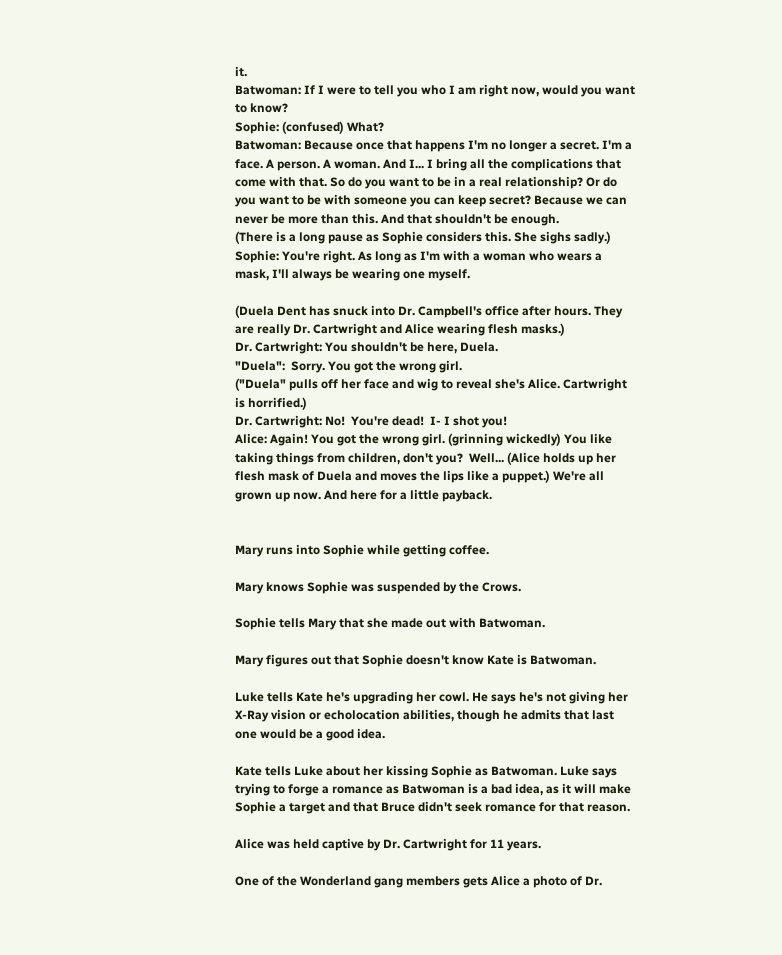it.
Batwoman: If I were to tell you who I am right now, would you want to know?
Sophie: (confused) What?
Batwoman: Because once that happens I'm no longer a secret. I'm a face. A person. A woman. And I... I bring all the complications that come with that. So do you want to be in a real relationship? Or do you want to be with someone you can keep secret? Because we can never be more than this. And that shouldn't be enough.
(There is a long pause as Sophie considers this. She sighs sadly.)
Sophie: You're right. As long as I'm with a woman who wears a mask, I'll always be wearing one myself.

(Duela Dent has snuck into Dr. Campbell's office after hours. They are really Dr. Cartwright and Alice wearing flesh masks.)
Dr. Cartwright: You shouldn't be here, Duela.
"Duela":  Sorry. You got the wrong girl.
("Duela" pulls off her face and wig to reveal she's Alice. Cartwright is horrified.)
Dr. Cartwright: No!  You're dead!  I- I shot you!
Alice: Again! You got the wrong girl. (grinning wickedly) You like taking things from children, don't you?  Well... (Alice holds up her flesh mask of Duela and moves the lips like a puppet.) We're all grown up now. And here for a little payback.


Mary runs into Sophie while getting coffee.

Mary knows Sophie was suspended by the Crows.

Sophie tells Mary that she made out with Batwoman.

Mary figures out that Sophie doesn't know Kate is Batwoman.

Luke tells Kate he's upgrading her cowl. He says he's not giving her X-Ray vision or echolocation abilities, though he admits that last one would be a good idea.

Kate tells Luke about her kissing Sophie as Batwoman. Luke says trying to forge a romance as Batwoman is a bad idea, as it will make Sophie a target and that Bruce didn't seek romance for that reason.

Alice was held captive by Dr. Cartwright for 11 years.

One of the Wonderland gang members gets Alice a photo of Dr.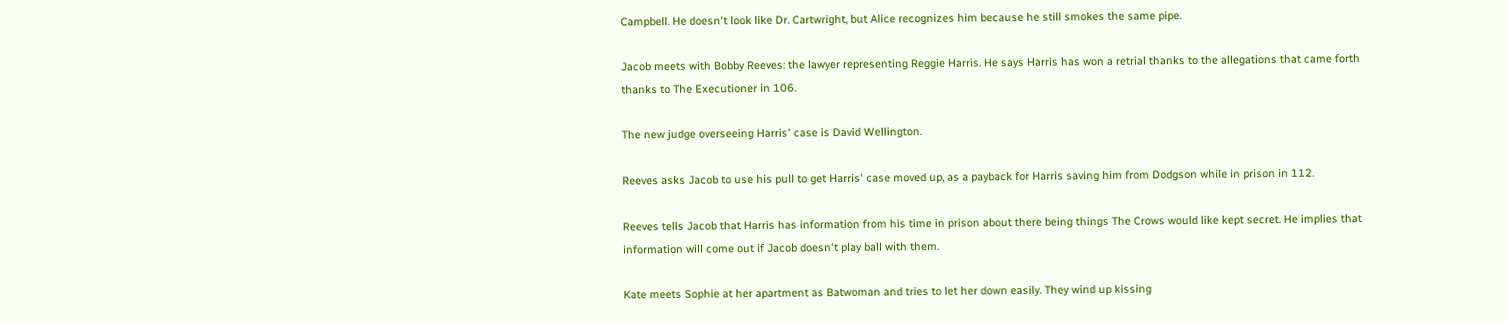Campbell. He doesn't look like Dr. Cartwright, but Alice recognizes him because he still smokes the same pipe.

Jacob meets with Bobby Reeves: the lawyer representing Reggie Harris. He says Harris has won a retrial thanks to the allegations that came forth thanks to The Executioner in 106.

The new judge overseeing Harris' case is David Wellington.

Reeves asks Jacob to use his pull to get Harris' case moved up, as a payback for Harris saving him from Dodgson while in prison in 112.

Reeves tells Jacob that Harris has information from his time in prison about there being things The Crows would like kept secret. He implies that information will come out if Jacob doesn't play ball with them.

Kate meets Sophie at her apartment as Batwoman and tries to let her down easily. They wind up kissing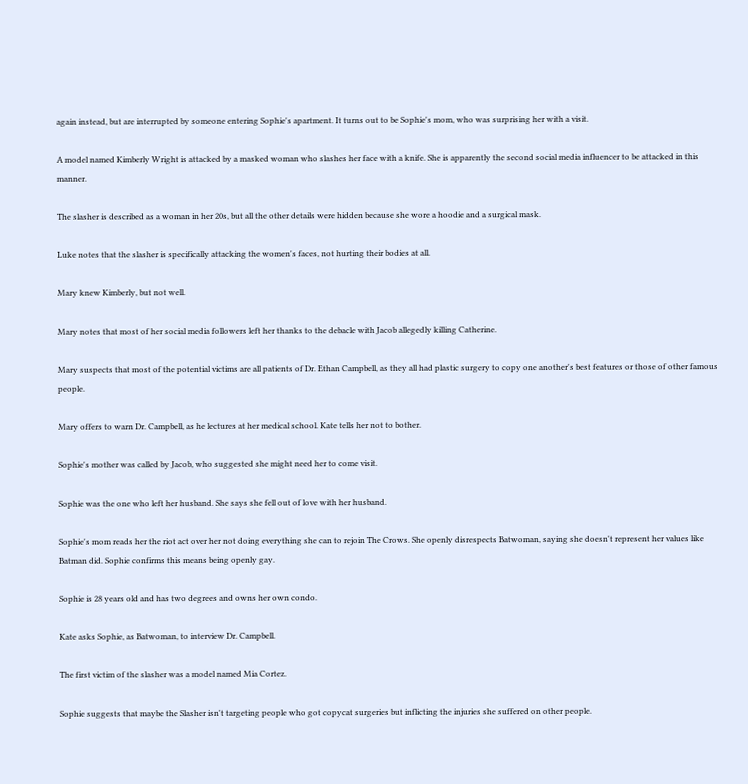again instead, but are interrupted by someone entering Sophie's apartment. It turns out to be Sophie's mom, who was surprising her with a visit.

A model named Kimberly Wright is attacked by a masked woman who slashes her face with a knife. She is apparently the second social media influencer to be attacked in this manner.

The slasher is described as a woman in her 20s, but all the other details were hidden because she wore a hoodie and a surgical mask.

Luke notes that the slasher is specifically attacking the women's faces, not hurting their bodies at all.

Mary knew Kimberly, but not well.

Mary notes that most of her social media followers left her thanks to the debacle with Jacob allegedly killing Catherine.

Mary suspects that most of the potential victims are all patients of Dr. Ethan Campbell, as they all had plastic surgery to copy one another's best features or those of other famous people.

Mary offers to warn Dr. Campbell, as he lectures at her medical school. Kate tells her not to bother.

Sophie's mother was called by Jacob, who suggested she might need her to come visit.

Sophie was the one who left her husband. She says she fell out of love with her husband.

Sophie's mom reads her the riot act over her not doing everything she can to rejoin The Crows. She openly disrespects Batwoman, saying she doesn't represent her values like Batman did. Sophie confirms this means being openly gay.

Sophie is 28 years old and has two degrees and owns her own condo.

Kate asks Sophie, as Batwoman, to interview Dr. Campbell.

The first victim of the slasher was a model named Mia Cortez.

Sophie suggests that maybe the Slasher isn't targeting people who got copycat surgeries but inflicting the injuries she suffered on other people.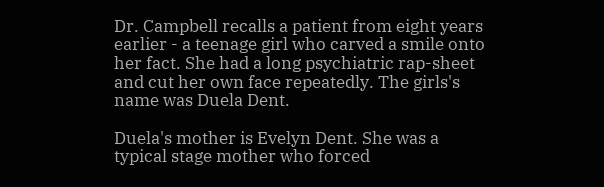Dr. Campbell recalls a patient from eight years earlier - a teenage girl who carved a smile onto her fact. She had a long psychiatric rap-sheet and cut her own face repeatedly. The girls's name was Duela Dent.

Duela's mother is Evelyn Dent. She was a typical stage mother who forced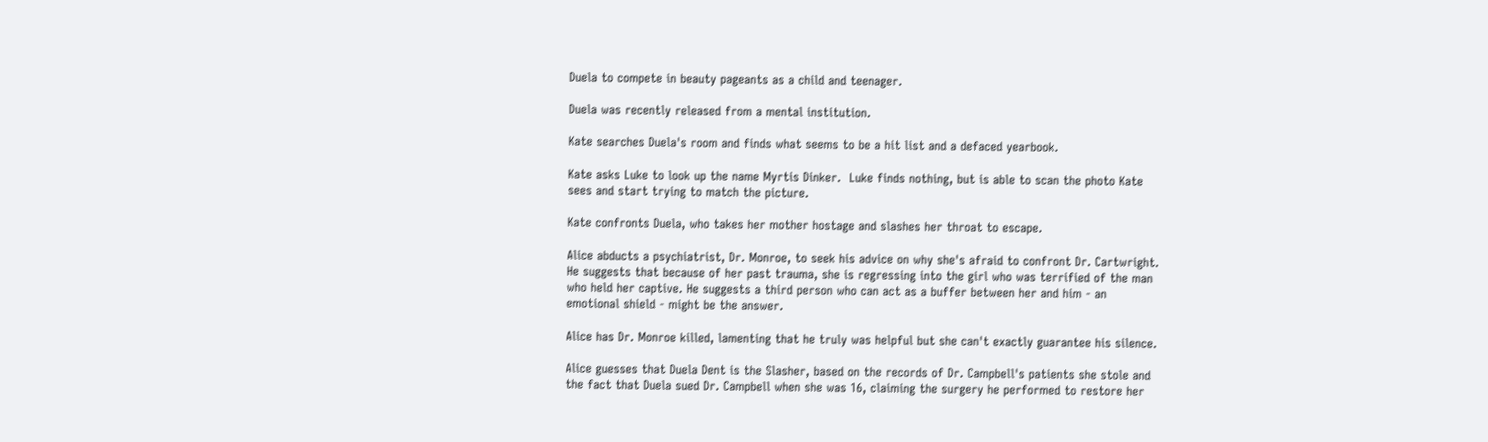Duela to compete in beauty pageants as a child and teenager.

Duela was recently released from a mental institution.

Kate searches Duela's room and finds what seems to be a hit list and a defaced yearbook.

Kate asks Luke to look up the name Myrtis Dinker.  Luke finds nothing, but is able to scan the photo Kate sees and start trying to match the picture.

Kate confronts Duela, who takes her mother hostage and slashes her throat to escape.

Alice abducts a psychiatrist, Dr. Monroe, to seek his advice on why she's afraid to confront Dr. Cartwright. He suggests that because of her past trauma, she is regressing into the girl who was terrified of the man who held her captive. He suggests a third person who can act as a buffer between her and him - an emotional shield - might be the answer.

Alice has Dr. Monroe killed, lamenting that he truly was helpful but she can't exactly guarantee his silence.

Alice guesses that Duela Dent is the Slasher, based on the records of Dr. Campbell's patients she stole and the fact that Duela sued Dr. Campbell when she was 16, claiming the surgery he performed to restore her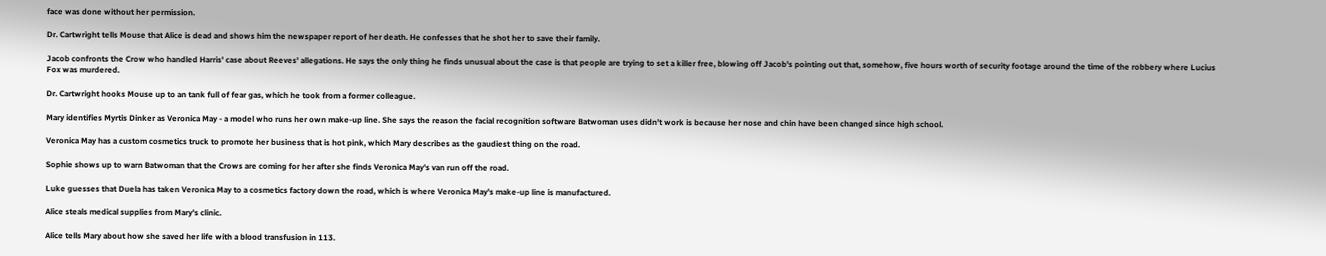face was done without her permission.

Dr. Cartwright tells Mouse that Alice is dead and shows him the newspaper report of her death. He confesses that he shot her to save their family.

Jacob confronts the Crow who handled Harris' case about Reeves' allegations. He says the only thing he finds unusual about the case is that people are trying to set a killer free, blowing off Jacob's pointing out that, somehow, five hours worth of security footage around the time of the robbery where Lucius Fox was murdered.

Dr. Cartwright hooks Mouse up to an tank full of fear gas, which he took from a former colleague.

Mary identifies Myrtis Dinker as Veronica May - a model who runs her own make-up line. She says the reason the facial recognition software Batwoman uses didn't work is because her nose and chin have been changed since high school.

Veronica May has a custom cosmetics truck to promote her business that is hot pink, which Mary describes as the gaudiest thing on the road.

Sophie shows up to warn Batwoman that the Crows are coming for her after she finds Veronica May's van run off the road.

Luke guesses that Duela has taken Veronica May to a cosmetics factory down the road, which is where Veronica May's make-up line is manufactured.

Alice steals medical supplies from Mary's clinic.

Alice tells Mary about how she saved her life with a blood transfusion in 113.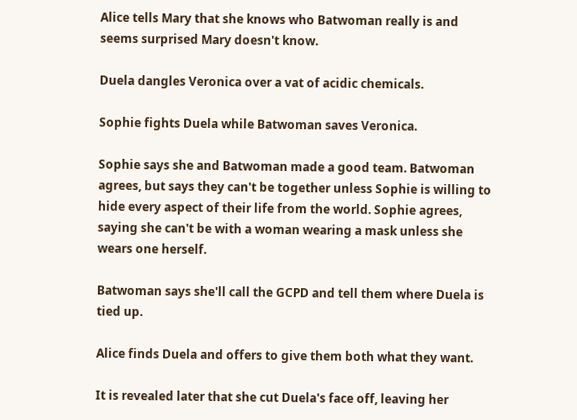Alice tells Mary that she knows who Batwoman really is and seems surprised Mary doesn't know.

Duela dangles Veronica over a vat of acidic chemicals.

Sophie fights Duela while Batwoman saves Veronica.

Sophie says she and Batwoman made a good team. Batwoman agrees, but says they can't be together unless Sophie is willing to hide every aspect of their life from the world. Sophie agrees, saying she can't be with a woman wearing a mask unless she wears one herself.

Batwoman says she'll call the GCPD and tell them where Duela is tied up.

Alice finds Duela and offers to give them both what they want.

It is revealed later that she cut Duela's face off, leaving her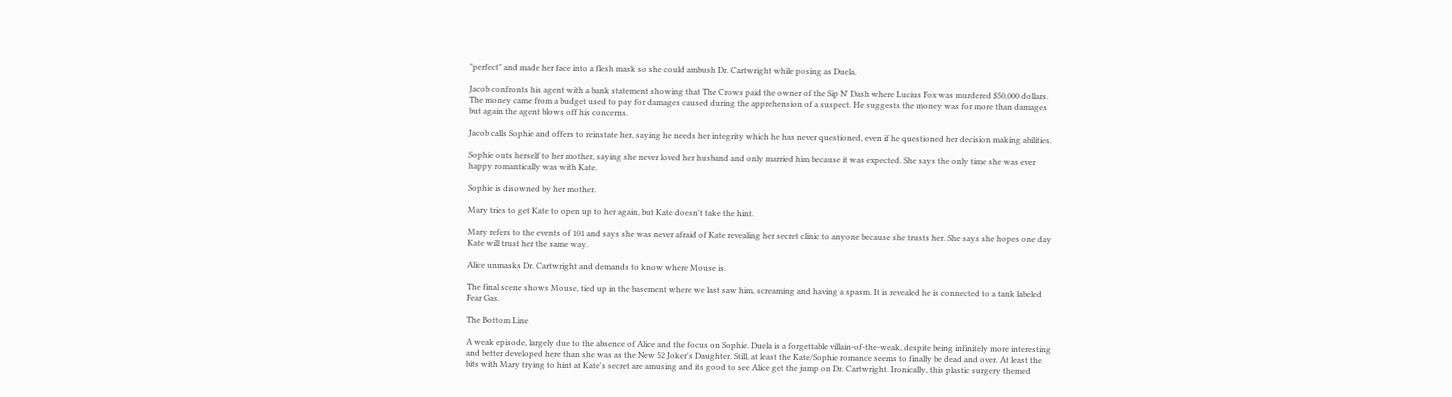"perfect" and made her face into a flesh mask so she could ambush Dr. Cartwright while posing as Duela.

Jacob confronts his agent with a bank statement showing that The Crows paid the owner of the Sip N' Dash where Lucius Fox was murdered $50,000 dollars. The money came from a budget used to pay for damages caused during the apprehension of a suspect. He suggests the money was for more than damages but again the agent blows off his concerns.

Jacob calls Sophie and offers to reinstate her, saying he needs her integrity which he has never questioned, even if he questioned her decision making abilities.

Sophie outs herself to her mother, saying she never loved her husband and only married him because it was expected. She says the only time she was ever happy romantically was with Kate.

Sophie is disowned by her mother.

Mary tries to get Kate to open up to her again, but Kate doesn't take the hint.

Mary refers to the events of 101 and says she was never afraid of Kate revealing her secret clinic to anyone because she trusts her. She says she hopes one day Kate will trust her the same way.

Alice unmasks Dr. Cartwright and demands to know where Mouse is.

The final scene shows Mouse, tied up in the basement where we last saw him, screaming and having a spasm. It is revealed he is connected to a tank labeled Fear Gas.

The Bottom Line

A weak episode, largely due to the absence of Alice and the focus on Sophie. Duela is a forgettable villain-of-the-weak, despite being infinitely more interesting and better developed here than she was as the New 52 Joker's Daughter. Still, at least the Kate/Sophie romance seems to finally be dead and over. At least the bits with Mary trying to hint at Kate's secret are amusing and its good to see Alice get the jump on Dr. Cartwright. Ironically, this plastic surgery themed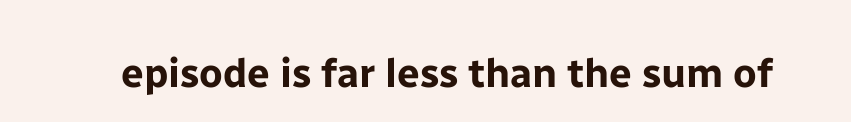episode is far less than the sum of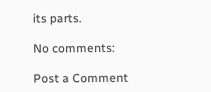its parts.

No comments:

Post a Comment